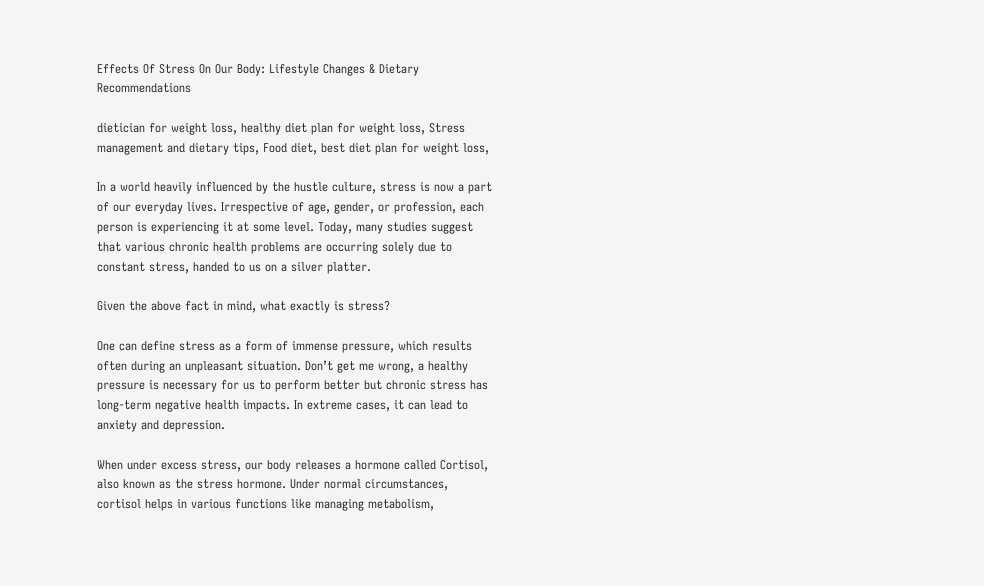Effects Of Stress On Our Body: Lifestyle Changes & Dietary Recommendations

dietician for weight loss, healthy diet plan for weight loss, Stress management and dietary tips, Food diet, best diet plan for weight loss,

In a world heavily influenced by the hustle culture, stress is now a part of our everyday lives. Irrespective of age, gender, or profession, each person is experiencing it at some level. Today, many studies suggest that various chronic health problems are occurring solely due to constant stress, handed to us on a silver platter.

Given the above fact in mind, what exactly is stress?

One can define stress as a form of immense pressure, which results often during an unpleasant situation. Don’t get me wrong, a healthy pressure is necessary for us to perform better but chronic stress has long-term negative health impacts. In extreme cases, it can lead to anxiety and depression.

When under excess stress, our body releases a hormone called Cortisol, also known as the stress hormone. Under normal circumstances, cortisol helps in various functions like managing metabolism,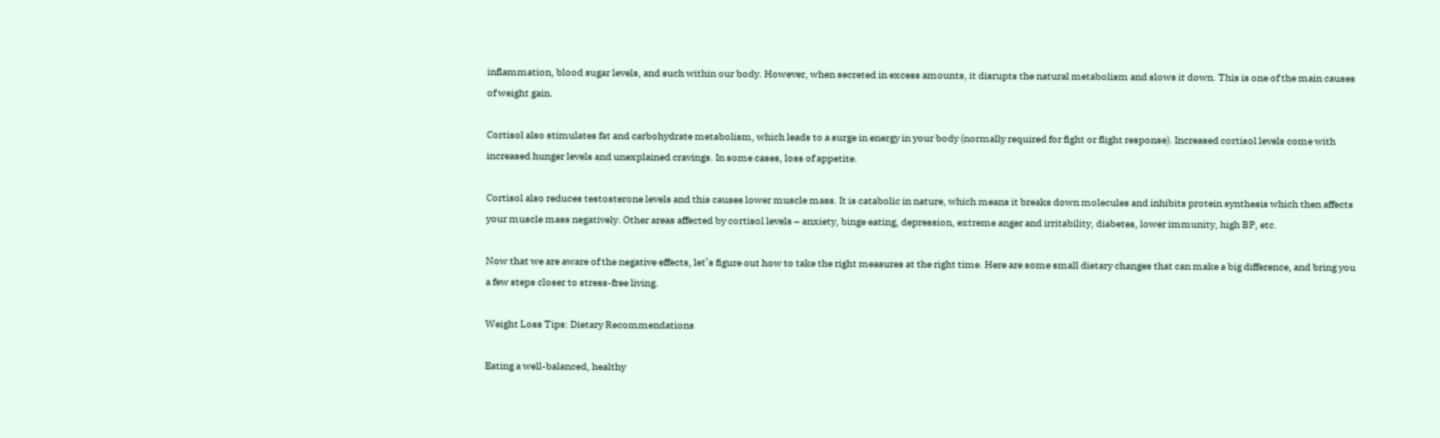inflammation, blood sugar levels, and such within our body. However, when secreted in excess amounts, it disrupts the natural metabolism and slows it down. This is one of the main causes of weight gain.

Cortisol also stimulates fat and carbohydrate metabolism, which leads to a surge in energy in your body (normally required for fight or flight response). Increased cortisol levels come with increased hunger levels and unexplained cravings. In some cases, loss of appetite.

Cortisol also reduces testosterone levels and this causes lower muscle mass. It is catabolic in nature, which means it breaks down molecules and inhibits protein synthesis which then affects your muscle mass negatively. Other areas affected by cortisol levels – anxiety, binge eating, depression, extreme anger and irritability, diabetes, lower immunity, high BP, etc.

Now that we are aware of the negative effects, let’s figure out how to take the right measures at the right time. Here are some small dietary changes that can make a big difference, and bring you a few steps closer to stress-free living.

Weight Loss Tips: Dietary Recommendations

Eating a well-balanced, healthy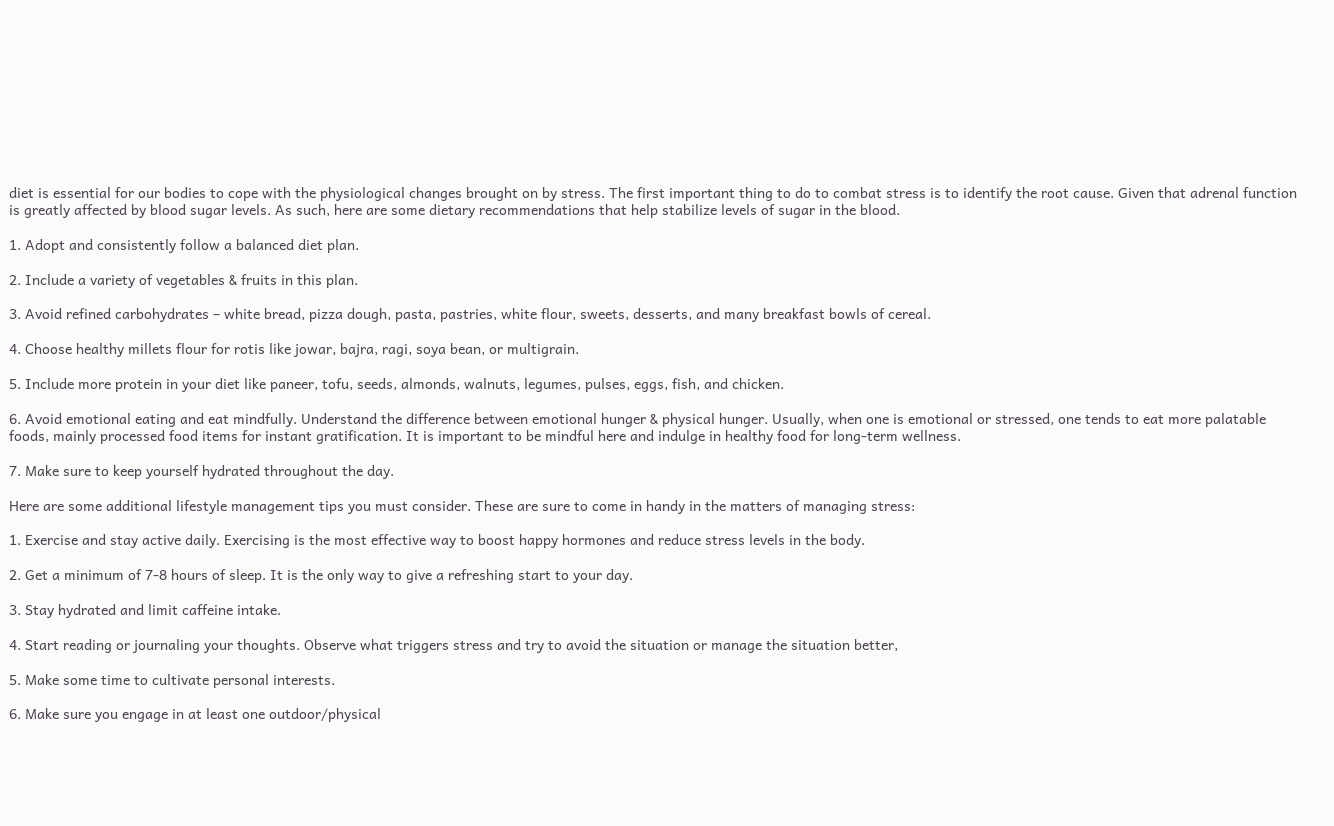diet is essential for our bodies to cope with the physiological changes brought on by stress. The first important thing to do to combat stress is to identify the root cause. Given that adrenal function is greatly affected by blood sugar levels. As such, here are some dietary recommendations that help stabilize levels of sugar in the blood.

1. Adopt and consistently follow a balanced diet plan.

2. Include a variety of vegetables & fruits in this plan.

3. Avoid refined carbohydrates – white bread, pizza dough, pasta, pastries, white flour, sweets, desserts, and many breakfast bowls of cereal.

4. Choose healthy millets flour for rotis like jowar, bajra, ragi, soya bean, or multigrain.

5. Include more protein in your diet like paneer, tofu, seeds, almonds, walnuts, legumes, pulses, eggs, fish, and chicken.

6. Avoid emotional eating and eat mindfully. Understand the difference between emotional hunger & physical hunger. Usually, when one is emotional or stressed, one tends to eat more palatable foods, mainly processed food items for instant gratification. It is important to be mindful here and indulge in healthy food for long-term wellness.

7. Make sure to keep yourself hydrated throughout the day.

Here are some additional lifestyle management tips you must consider. These are sure to come in handy in the matters of managing stress:

1. Exercise and stay active daily. Exercising is the most effective way to boost happy hormones and reduce stress levels in the body.

2. Get a minimum of 7-8 hours of sleep. It is the only way to give a refreshing start to your day.

3. Stay hydrated and limit caffeine intake.

4. Start reading or journaling your thoughts. Observe what triggers stress and try to avoid the situation or manage the situation better,

5. Make some time to cultivate personal interests.

6. Make sure you engage in at least one outdoor/physical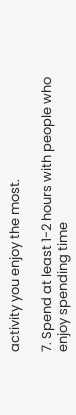activity you enjoy the most.

7. Spend at least 1-2 hours with people who enjoy spending time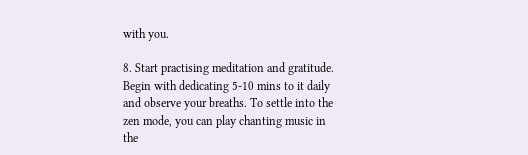with you.

8. Start practising meditation and gratitude. Begin with dedicating 5-10 mins to it daily and observe your breaths. To settle into the zen mode, you can play chanting music in the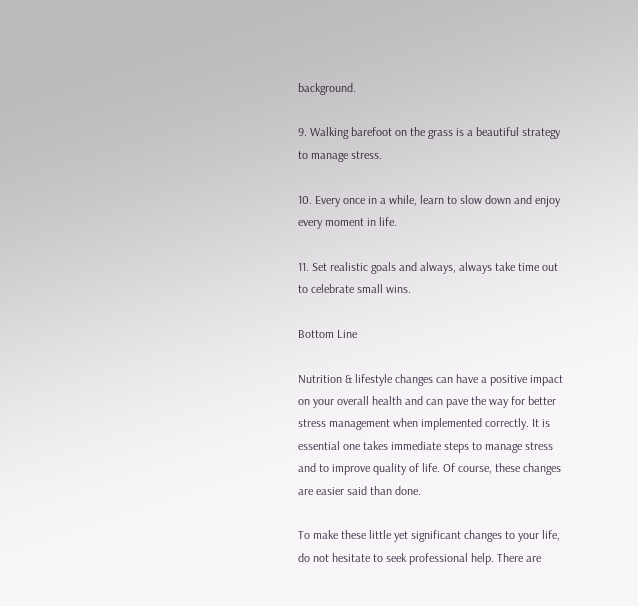background.

9. Walking barefoot on the grass is a beautiful strategy to manage stress.

10. Every once in a while, learn to slow down and enjoy every moment in life.

11. Set realistic goals and always, always take time out to celebrate small wins.

Bottom Line

Nutrition & lifestyle changes can have a positive impact on your overall health and can pave the way for better stress management when implemented correctly. It is essential one takes immediate steps to manage stress and to improve quality of life. Of course, these changes are easier said than done.

To make these little yet significant changes to your life, do not hesitate to seek professional help. There are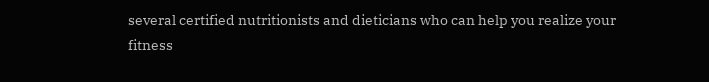several certified nutritionists and dieticians who can help you realize your fitness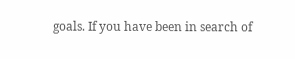goals. If you have been in search of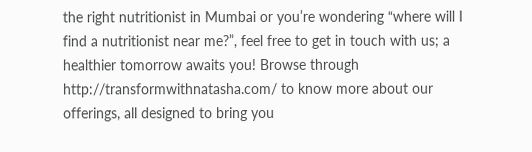the right nutritionist in Mumbai or you’re wondering “where will I find a nutritionist near me?”, feel free to get in touch with us; a healthier tomorrow awaits you! Browse through http://transformwithnatasha.com/ to know more about our offerings, all designed to bring you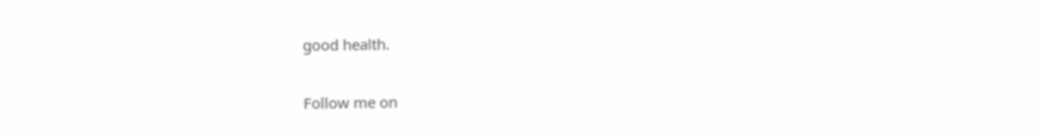good health.

Follow me on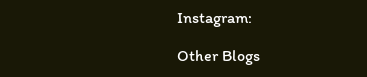Instagram:

Other Blogs